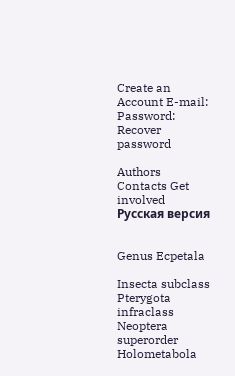Create an Account E-mail: Password: Recover password

Authors Contacts Get involved Русская версия


Genus Ecpetala

Insecta subclass Pterygota infraclass Neoptera superorder Holometabola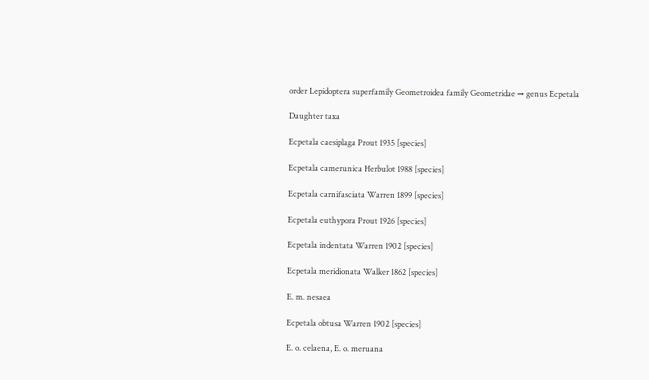order Lepidoptera superfamily Geometroidea family Geometridae → genus Ecpetala

Daughter taxa

Ecpetala caesiplaga Prout 1935 [species]

Ecpetala camerunica Herbulot 1988 [species]

Ecpetala carnifasciata Warren 1899 [species]

Ecpetala euthypora Prout 1926 [species]

Ecpetala indentata Warren 1902 [species]

Ecpetala meridionata Walker 1862 [species]

E. m. nesaea

Ecpetala obtusa Warren 1902 [species]

E. o. celaena, E. o. meruana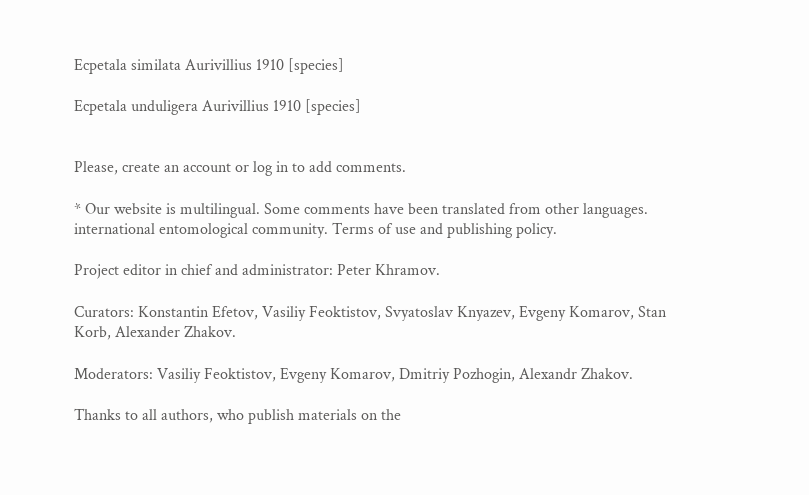Ecpetala similata Aurivillius 1910 [species]

Ecpetala unduligera Aurivillius 1910 [species]


Please, create an account or log in to add comments.

* Our website is multilingual. Some comments have been translated from other languages. international entomological community. Terms of use and publishing policy.

Project editor in chief and administrator: Peter Khramov.

Curators: Konstantin Efetov, Vasiliy Feoktistov, Svyatoslav Knyazev, Evgeny Komarov, Stan Korb, Alexander Zhakov.

Moderators: Vasiliy Feoktistov, Evgeny Komarov, Dmitriy Pozhogin, Alexandr Zhakov.

Thanks to all authors, who publish materials on the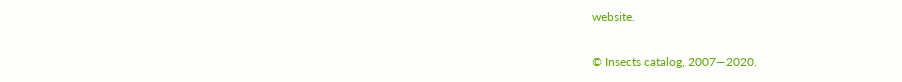website.

© Insects catalog, 2007—2020.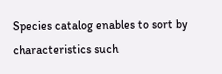Species catalog enables to sort by characteristics such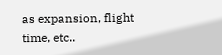as expansion, flight time, etc..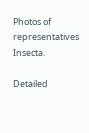Photos of representatives Insecta.

Detailed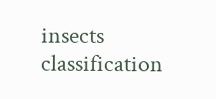insects classification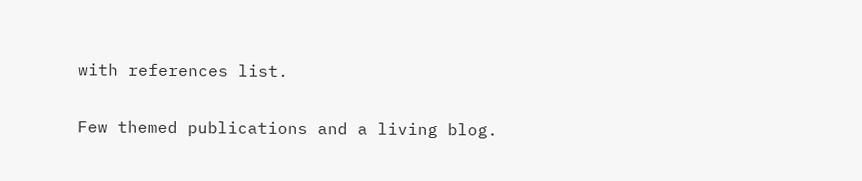with references list.

Few themed publications and a living blog.